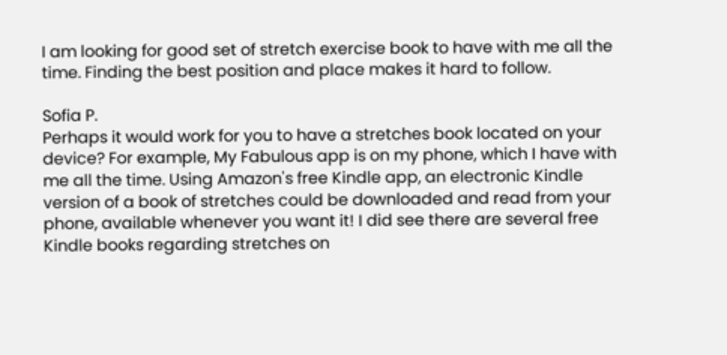I am looking for good set of stretch exercise book to have with me all the time. Finding the best position and place makes it hard to follow.

Sofia P.
Perhaps it would work for you to have a stretches book located on your device? For example, My Fabulous app is on my phone, which I have with me all the time. Using Amazon's free Kindle app, an electronic Kindle version of a book of stretches could be downloaded and read from your phone, available whenever you want it! I did see there are several free Kindle books regarding stretches on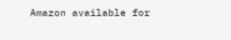Amazon available for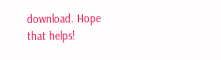download. Hope that helps!